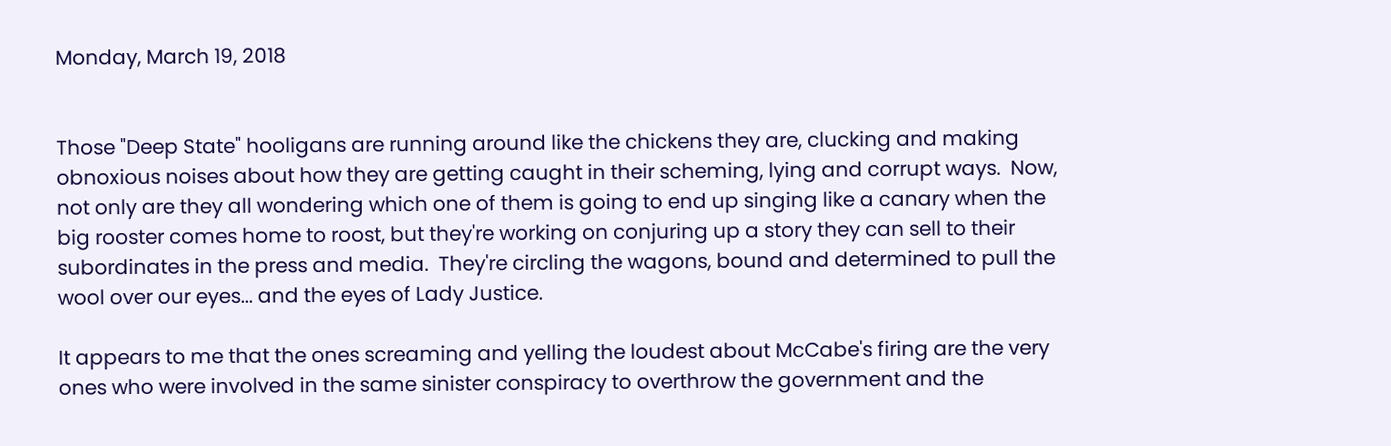Monday, March 19, 2018


Those "Deep State" hooligans are running around like the chickens they are, clucking and making obnoxious noises about how they are getting caught in their scheming, lying and corrupt ways.  Now, not only are they all wondering which one of them is going to end up singing like a canary when the big rooster comes home to roost, but they're working on conjuring up a story they can sell to their subordinates in the press and media.  They're circling the wagons, bound and determined to pull the wool over our eyes... and the eyes of Lady Justice.

It appears to me that the ones screaming and yelling the loudest about McCabe's firing are the very ones who were involved in the same sinister conspiracy to overthrow the government and the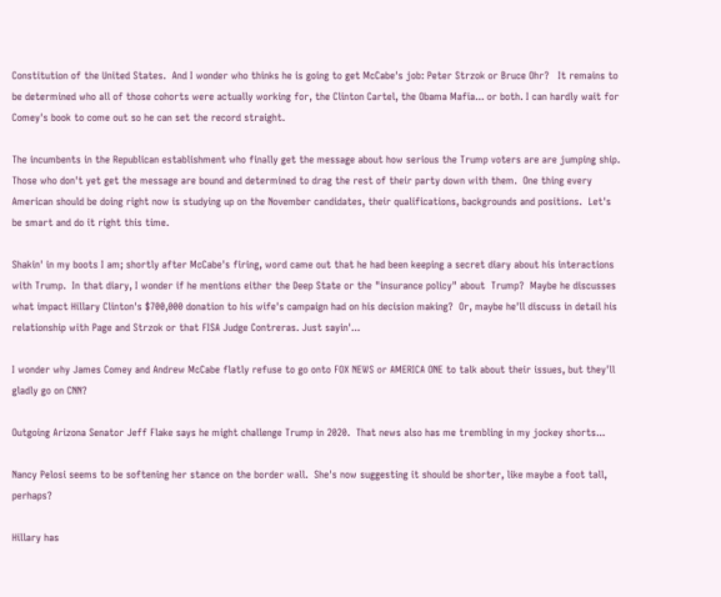Constitution of the United States.  And I wonder who thinks he is going to get McCabe's job: Peter Strzok or Bruce Ohr?   It remains to be determined who all of those cohorts were actually working for, the Clinton Cartel, the Obama Mafia... or both. I can hardly wait for Comey's book to come out so he can set the record straight.

The incumbents in the Republican establishment who finally get the message about how serious the Trump voters are are jumping ship.   Those who don't yet get the message are bound and determined to drag the rest of their party down with them.  One thing every American should be doing right now is studying up on the November candidates, their qualifications, backgrounds and positions.  Let's be smart and do it right this time.

Shakin' in my boots I am; shortly after McCabe's firing, word came out that he had been keeping a secret diary about his interactions with Trump.  In that diary, I wonder if he mentions either the Deep State or the "insurance policy" about  Trump?  Maybe he discusses what impact Hillary Clinton's $700,000 donation to his wife's campaign had on his decision making?  Or, maybe he'll discuss in detail his relationship with Page and Strzok or that FISA Judge Contreras. Just sayin'...

I wonder why James Comey and Andrew McCabe flatly refuse to go onto FOX NEWS or AMERICA ONE to talk about their issues, but they'll gladly go on CNN?

Outgoing Arizona Senator Jeff Flake says he might challenge Trump in 2020.  That news also has me trembling in my jockey shorts...

Nancy Pelosi seems to be softening her stance on the border wall.  She's now suggesting it should be shorter, like maybe a foot tall, perhaps?

Hillary has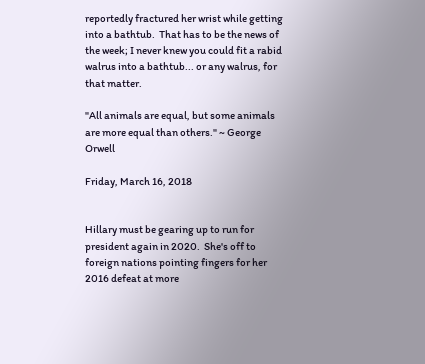reportedly fractured her wrist while getting into a bathtub.  That has to be the news of the week; I never knew you could fit a rabid walrus into a bathtub... or any walrus, for that matter.

"All animals are equal, but some animals are more equal than others." ~ George Orwell

Friday, March 16, 2018


Hillary must be gearing up to run for president again in 2020.  She's off to foreign nations pointing fingers for her 2016 defeat at more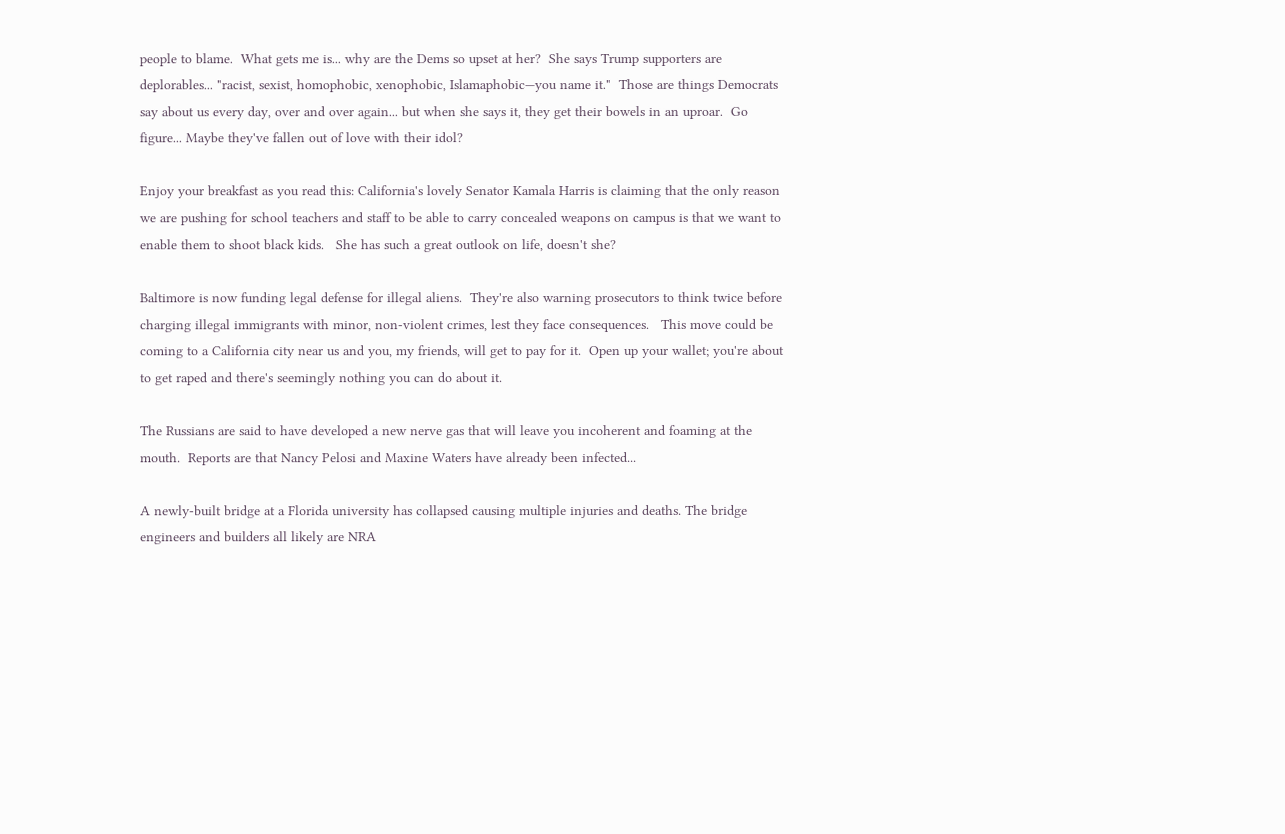people to blame.  What gets me is... why are the Dems so upset at her?  She says Trump supporters are deplorables... "racist, sexist, homophobic, xenophobic, Islamaphobic—you name it."  Those are things Democrats say about us every day, over and over again... but when she says it, they get their bowels in an uproar.  Go figure... Maybe they've fallen out of love with their idol?

Enjoy your breakfast as you read this: California's lovely Senator Kamala Harris is claiming that the only reason we are pushing for school teachers and staff to be able to carry concealed weapons on campus is that we want to enable them to shoot black kids.   She has such a great outlook on life, doesn't she?

Baltimore is now funding legal defense for illegal aliens.  They're also warning prosecutors to think twice before charging illegal immigrants with minor, non-violent crimes, lest they face consequences.   This move could be coming to a California city near us and you, my friends, will get to pay for it.  Open up your wallet; you're about to get raped and there's seemingly nothing you can do about it.

The Russians are said to have developed a new nerve gas that will leave you incoherent and foaming at the mouth.  Reports are that Nancy Pelosi and Maxine Waters have already been infected...

A newly-built bridge at a Florida university has collapsed causing multiple injuries and deaths. The bridge engineers and builders all likely are NRA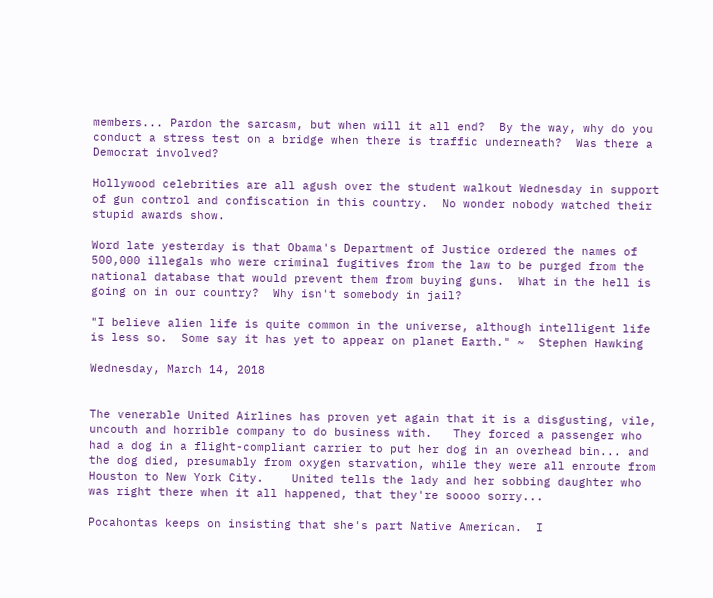members... Pardon the sarcasm, but when will it all end?  By the way, why do you conduct a stress test on a bridge when there is traffic underneath?  Was there a Democrat involved?

Hollywood celebrities are all agush over the student walkout Wednesday in support of gun control and confiscation in this country.  No wonder nobody watched their stupid awards show.

Word late yesterday is that Obama's Department of Justice ordered the names of 500,000 illegals who were criminal fugitives from the law to be purged from the national database that would prevent them from buying guns.  What in the hell is going on in our country?  Why isn't somebody in jail?

"I believe alien life is quite common in the universe, although intelligent life is less so.  Some say it has yet to appear on planet Earth." ~  Stephen Hawking

Wednesday, March 14, 2018


The venerable United Airlines has proven yet again that it is a disgusting, vile, uncouth and horrible company to do business with.   They forced a passenger who had a dog in a flight-compliant carrier to put her dog in an overhead bin... and the dog died, presumably from oxygen starvation, while they were all enroute from Houston to New York City.    United tells the lady and her sobbing daughter who was right there when it all happened, that they're soooo sorry...

Pocahontas keeps on insisting that she's part Native American.  I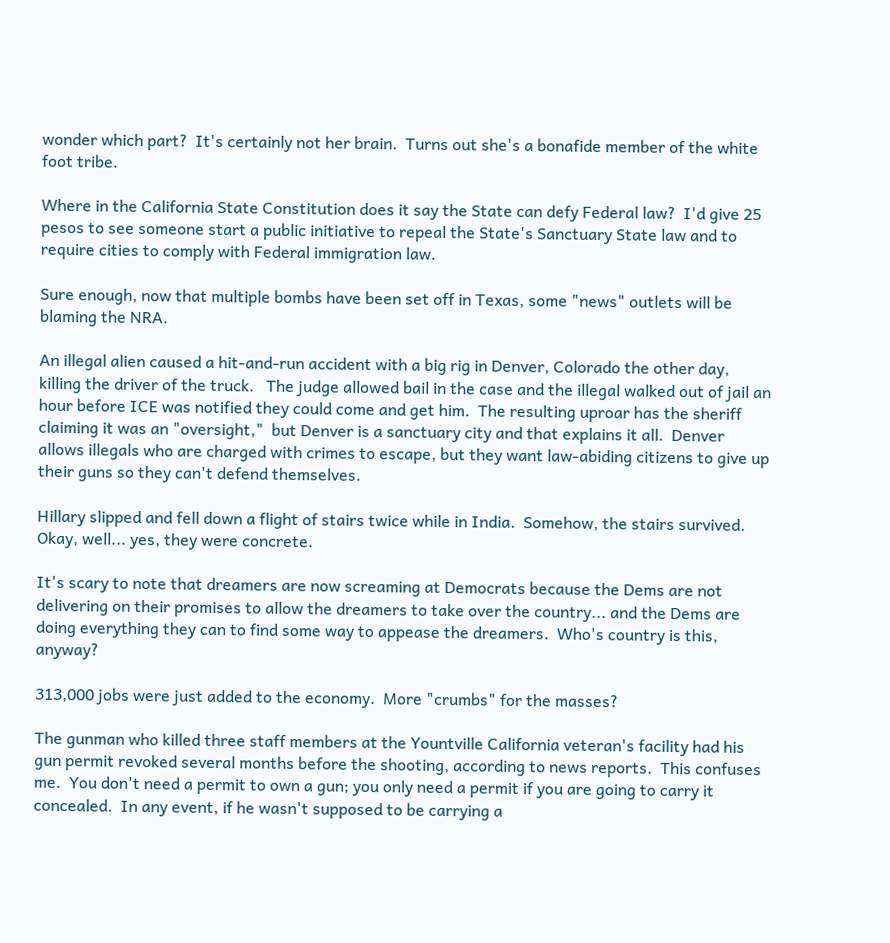wonder which part?  It's certainly not her brain.  Turns out she's a bonafide member of the white foot tribe.

Where in the California State Constitution does it say the State can defy Federal law?  I'd give 25 pesos to see someone start a public initiative to repeal the State's Sanctuary State law and to require cities to comply with Federal immigration law.

Sure enough, now that multiple bombs have been set off in Texas, some "news" outlets will be blaming the NRA.

An illegal alien caused a hit-and-run accident with a big rig in Denver, Colorado the other day, killing the driver of the truck.   The judge allowed bail in the case and the illegal walked out of jail an hour before ICE was notified they could come and get him.  The resulting uproar has the sheriff claiming it was an "oversight,"  but Denver is a sanctuary city and that explains it all.  Denver allows illegals who are charged with crimes to escape, but they want law-abiding citizens to give up their guns so they can't defend themselves.

Hillary slipped and fell down a flight of stairs twice while in India.  Somehow, the stairs survived.  Okay, well... yes, they were concrete.

It's scary to note that dreamers are now screaming at Democrats because the Dems are not delivering on their promises to allow the dreamers to take over the country... and the Dems are doing everything they can to find some way to appease the dreamers.  Who's country is this, anyway?

313,000 jobs were just added to the economy.  More "crumbs" for the masses?

The gunman who killed three staff members at the Yountville California veteran's facility had his gun permit revoked several months before the shooting, according to news reports.  This confuses me.  You don't need a permit to own a gun; you only need a permit if you are going to carry it concealed.  In any event, if he wasn't supposed to be carrying a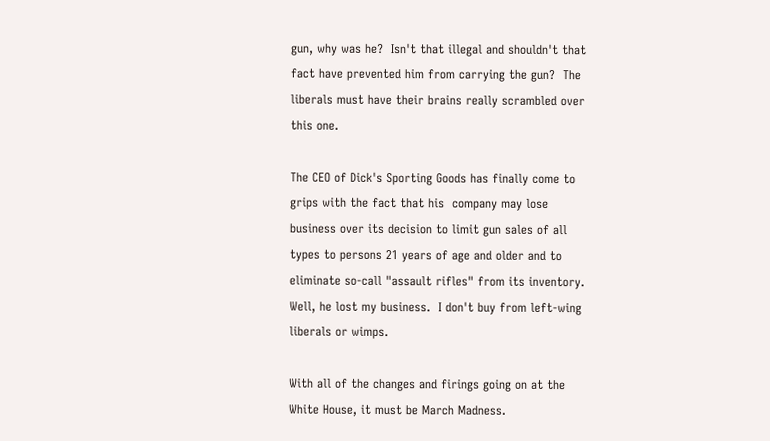gun, why was he?  Isn't that illegal and shouldn't that fact have prevented him from carrying the gun?  The liberals must have their brains really scrambled over this one.

The CEO of Dick's Sporting Goods has finally come to grips with the fact that his  company may lose business over its decision to limit gun sales of all types to persons 21 years of age and older and to eliminate so-call "assault rifles" from its inventory.  Well, he lost my business.  I don't buy from left-wing liberals or wimps.

With all of the changes and firings going on at the White House, it must be March Madness.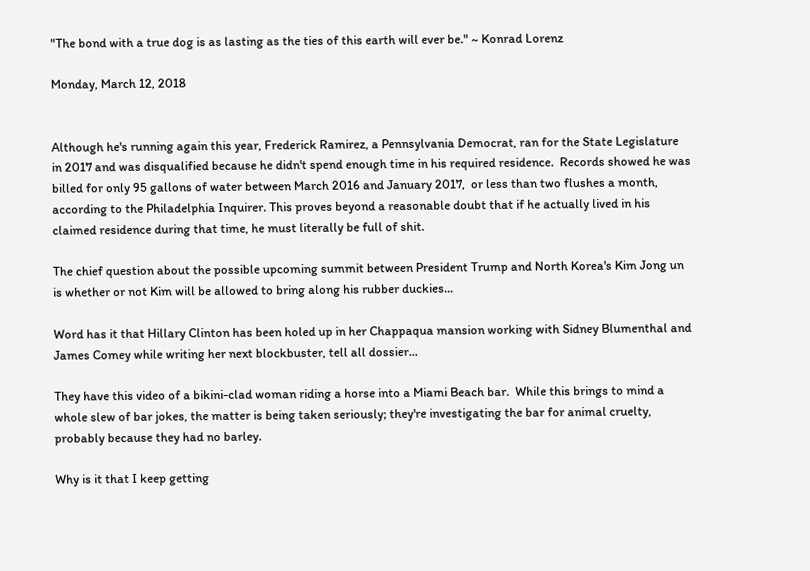"The bond with a true dog is as lasting as the ties of this earth will ever be." ~ Konrad Lorenz

Monday, March 12, 2018


Although he's running again this year, Frederick Ramirez, a Pennsylvania Democrat, ran for the State Legislature in 2017 and was disqualified because he didn't spend enough time in his required residence.  Records showed he was billed for only 95 gallons of water between March 2016 and January 2017,  or less than two flushes a month, according to the Philadelphia Inquirer. This proves beyond a reasonable doubt that if he actually lived in his claimed residence during that time, he must literally be full of shit.

The chief question about the possible upcoming summit between President Trump and North Korea's Kim Jong un is whether or not Kim will be allowed to bring along his rubber duckies...

Word has it that Hillary Clinton has been holed up in her Chappaqua mansion working with Sidney Blumenthal and James Comey while writing her next blockbuster, tell all dossier...

They have this video of a bikini-clad woman riding a horse into a Miami Beach bar.  While this brings to mind a whole slew of bar jokes, the matter is being taken seriously; they're investigating the bar for animal cruelty, probably because they had no barley.

Why is it that I keep getting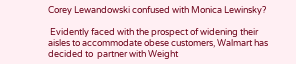Corey Lewandowski confused with Monica Lewinsky?

 Evidently faced with the prospect of widening their aisles to accommodate obese customers, Walmart has decided to  partner with Weight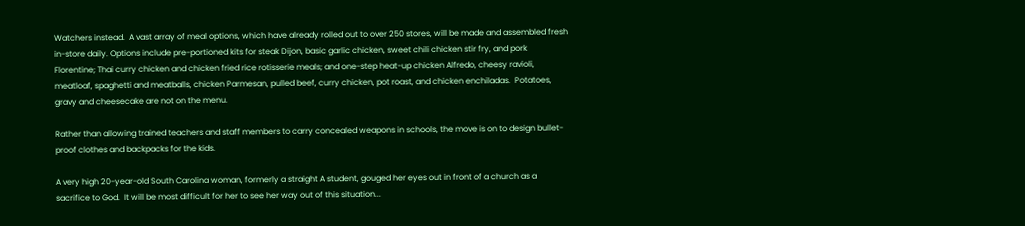Watchers instead.  A vast array of meal options, which have already rolled out to over 250 stores, will be made and assembled fresh in-store daily. Options include pre-portioned kits for steak Dijon, basic garlic chicken, sweet chili chicken stir fry, and pork Florentine; Thai curry chicken and chicken fried rice rotisserie meals; and one-step heat-up chicken Alfredo, cheesy ravioli, meatloaf, spaghetti and meatballs, chicken Parmesan, pulled beef, curry chicken, pot roast, and chicken enchiladas.  Potatoes, gravy and cheesecake are not on the menu.

Rather than allowing trained teachers and staff members to carry concealed weapons in schools, the move is on to design bullet-proof clothes and backpacks for the kids.

A very high 20-year-old South Carolina woman, formerly a straight A student, gouged her eyes out in front of a church as a sacrifice to God.  It will be most difficult for her to see her way out of this situation...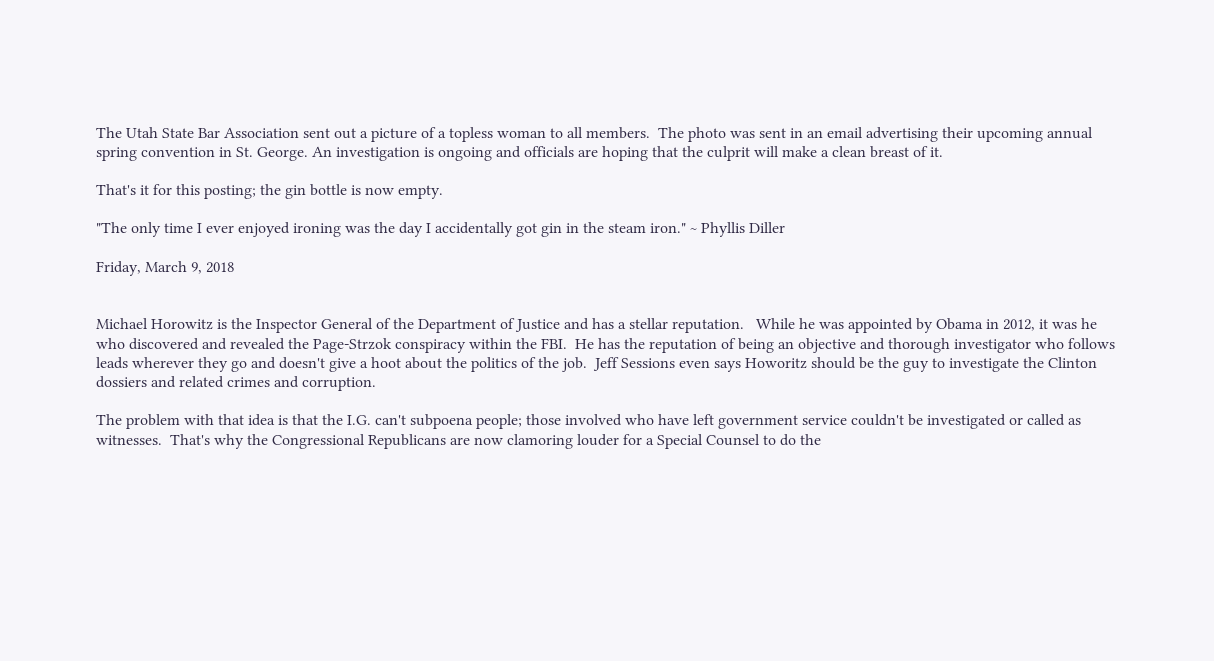The Utah State Bar Association sent out a picture of a topless woman to all members.  The photo was sent in an email advertising their upcoming annual spring convention in St. George. An investigation is ongoing and officials are hoping that the culprit will make a clean breast of it.

That's it for this posting; the gin bottle is now empty.

"The only time I ever enjoyed ironing was the day I accidentally got gin in the steam iron." ~ Phyllis Diller

Friday, March 9, 2018


Michael Horowitz is the Inspector General of the Department of Justice and has a stellar reputation.   While he was appointed by Obama in 2012, it was he who discovered and revealed the Page-Strzok conspiracy within the FBI.  He has the reputation of being an objective and thorough investigator who follows leads wherever they go and doesn't give a hoot about the politics of the job.  Jeff Sessions even says Howoritz should be the guy to investigate the Clinton dossiers and related crimes and corruption.

The problem with that idea is that the I.G. can't subpoena people; those involved who have left government service couldn't be investigated or called as witnesses.  That's why the Congressional Republicans are now clamoring louder for a Special Counsel to do the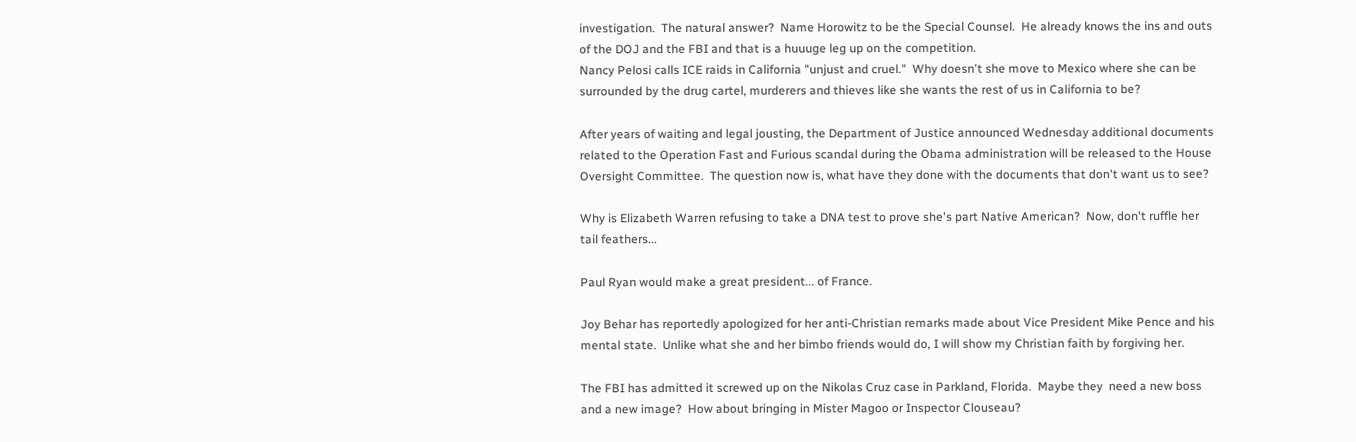investigation.  The natural answer?  Name Horowitz to be the Special Counsel.  He already knows the ins and outs of the DOJ and the FBI and that is a huuuge leg up on the competition.
Nancy Pelosi calls ICE raids in California "unjust and cruel."  Why doesn't she move to Mexico where she can be surrounded by the drug cartel, murderers and thieves like she wants the rest of us in California to be?

After years of waiting and legal jousting, the Department of Justice announced Wednesday additional documents related to the Operation Fast and Furious scandal during the Obama administration will be released to the House Oversight Committee.  The question now is, what have they done with the documents that don't want us to see?

Why is Elizabeth Warren refusing to take a DNA test to prove she's part Native American?  Now, don't ruffle her tail feathers...

Paul Ryan would make a great president... of France.

Joy Behar has reportedly apologized for her anti-Christian remarks made about Vice President Mike Pence and his mental state.  Unlike what she and her bimbo friends would do, I will show my Christian faith by forgiving her.

The FBI has admitted it screwed up on the Nikolas Cruz case in Parkland, Florida.  Maybe they  need a new boss and a new image?  How about bringing in Mister Magoo or Inspector Clouseau?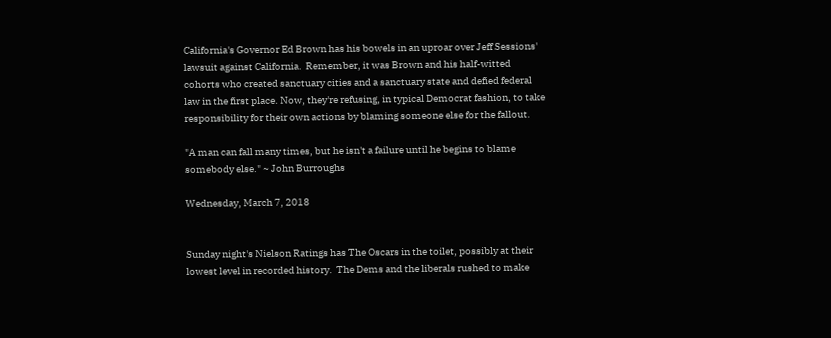California's Governor Ed Brown has his bowels in an uproar over Jeff Sessions' lawsuit against California.  Remember, it was Brown and his half-witted cohorts who created sanctuary cities and a sanctuary state and defied federal law in the first place. Now, they're refusing, in typical Democrat fashion, to take responsibility for their own actions by blaming someone else for the fallout.

"A man can fall many times, but he isn't a failure until he begins to blame somebody else." ~ John Burroughs

Wednesday, March 7, 2018


Sunday night's Nielson Ratings has The Oscars in the toilet, possibly at their lowest level in recorded history.  The Dems and the liberals rushed to make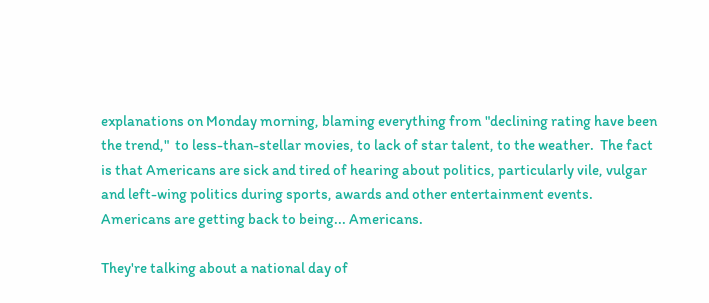explanations on Monday morning, blaming everything from "declining rating have been the trend,"  to less-than-stellar movies, to lack of star talent, to the weather.  The fact is that Americans are sick and tired of hearing about politics, particularly vile, vulgar and left-wing politics during sports, awards and other entertainment events.  Americans are getting back to being... Americans.

They're talking about a national day of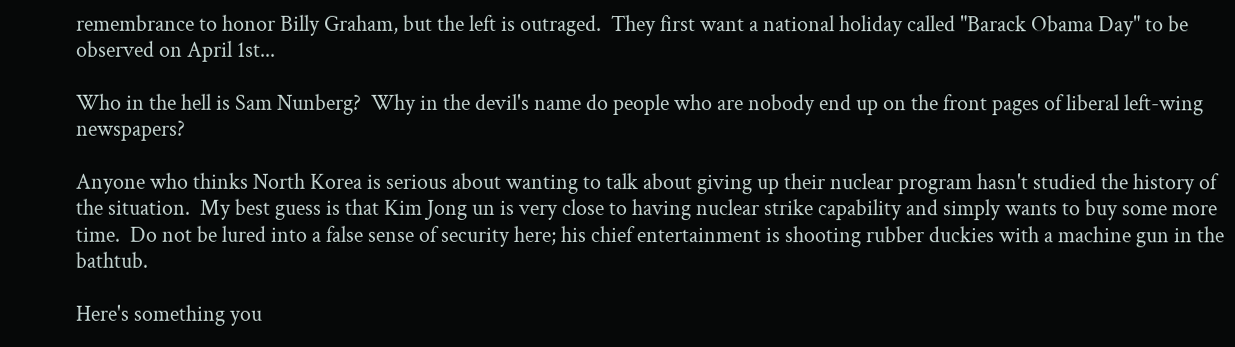remembrance to honor Billy Graham, but the left is outraged.  They first want a national holiday called "Barack Obama Day" to be observed on April 1st...

Who in the hell is Sam Nunberg?  Why in the devil's name do people who are nobody end up on the front pages of liberal left-wing newspapers?

Anyone who thinks North Korea is serious about wanting to talk about giving up their nuclear program hasn't studied the history of the situation.  My best guess is that Kim Jong un is very close to having nuclear strike capability and simply wants to buy some more time.  Do not be lured into a false sense of security here; his chief entertainment is shooting rubber duckies with a machine gun in the bathtub.

Here's something you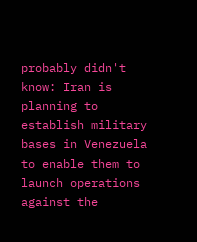probably didn't know: Iran is planning to establish military bases in Venezuela to enable them to launch operations against the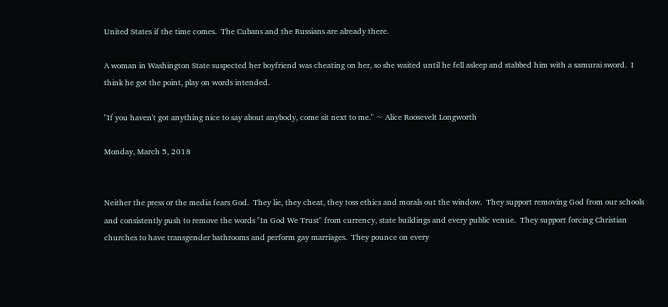United States if the time comes.  The Cubans and the Russians are already there.

A woman in Washington State suspected her boyfriend was cheating on her, so she waited until he fell asleep and stabbed him with a samurai sword.  I think he got the point, play on words intended.

"If you haven't got anything nice to say about anybody, come sit next to me." ~ Alice Roosevelt Longworth

Monday, March 5, 2018


Neither the press or the media fears God.  They lie, they cheat, they toss ethics and morals out the window.  They support removing God from our schools and consistently push to remove the words "In God We Trust" from currency, state buildings and every public venue.  They support forcing Christian churches to have transgender bathrooms and perform gay marriages.  They pounce on every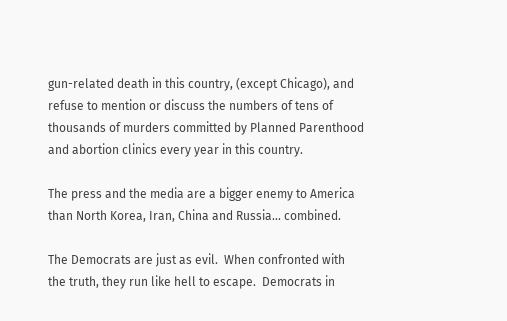gun-related death in this country, (except Chicago), and refuse to mention or discuss the numbers of tens of thousands of murders committed by Planned Parenthood and abortion clinics every year in this country.

The press and the media are a bigger enemy to America than North Korea, Iran, China and Russia... combined.

The Democrats are just as evil.  When confronted with the truth, they run like hell to escape.  Democrats in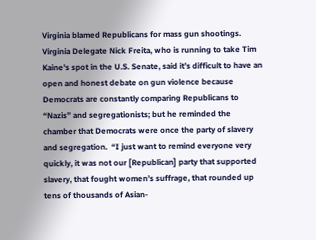Virginia blamed Republicans for mass gun shootings.  Virginia Delegate Nick Freita, who is running to take Tim Kaine's spot in the U.S. Senate, said it’s difficult to have an open and honest debate on gun violence because Democrats are constantly comparing Republicans to “Nazis” and segregationists; but he reminded the chamber that Democrats were once the party of slavery and segregation.  “I just want to remind everyone very quickly, it was not our [Republican] party that supported slavery, that fought women’s suffrage, that rounded up tens of thousands of Asian-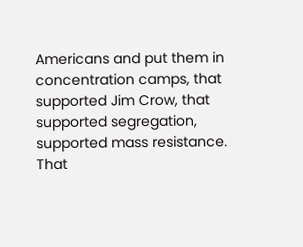Americans and put them in concentration camps, that supported Jim Crow, that supported segregation, supported mass resistance. That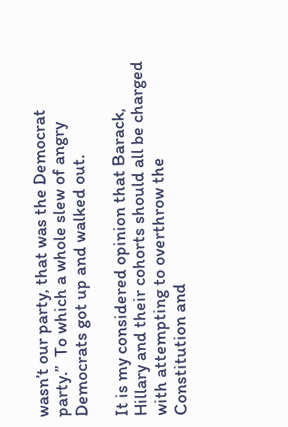wasn’t our party, that was the Democrat party.”  To which a whole slew of angry Democrats got up and walked out.

It is my considered opinion that Barack, Hillary and their cohorts should all be charged with attempting to overthrow the Constitution and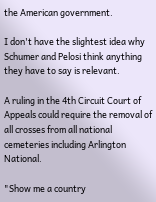the American government.

I don't have the slightest idea why Schumer and Pelosi think anything they have to say is relevant.

A ruling in the 4th Circuit Court of Appeals could require the removal of all crosses from all national cemeteries including Arlington National.

"Show me a country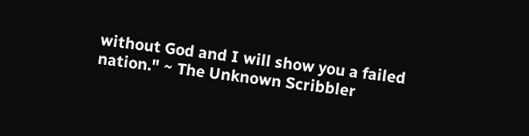without God and I will show you a failed nation." ~ The Unknown Scribbler